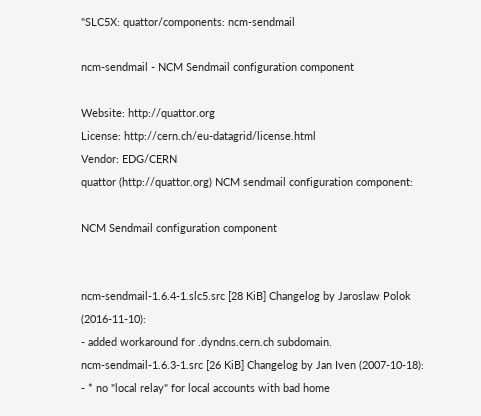"SLC5X: quattor/components: ncm-sendmail

ncm-sendmail - NCM Sendmail configuration component

Website: http://quattor.org
License: http://cern.ch/eu-datagrid/license.html
Vendor: EDG/CERN
quattor (http://quattor.org) NCM sendmail configuration component:

NCM Sendmail configuration component


ncm-sendmail-1.6.4-1.slc5.src [28 KiB] Changelog by Jaroslaw Polok (2016-11-10):
- added workaround for .dyndns.cern.ch subdomain.
ncm-sendmail-1.6.3-1.src [26 KiB] Changelog by Jan Iven (2007-10-18):
- * no "local relay" for local accounts with bad home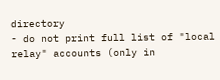directory
- do not print full list of "local relay" accounts (only in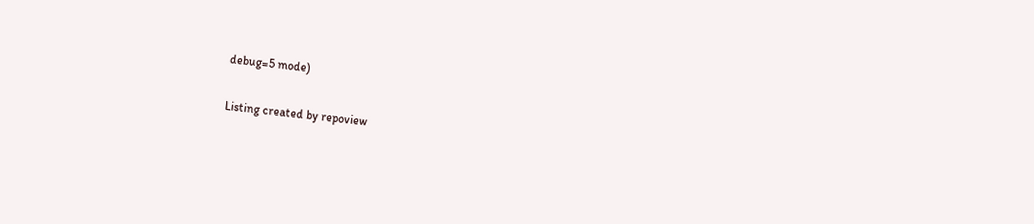debug=5 mode)

Listing created by repoview